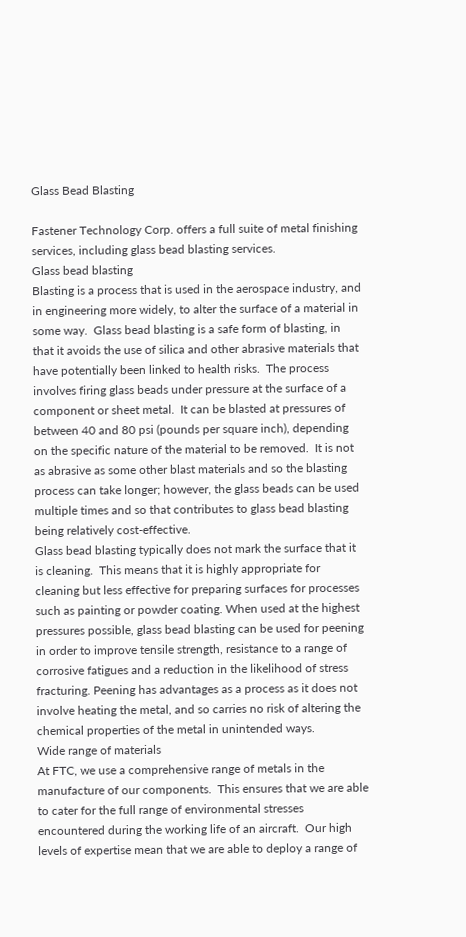Glass Bead Blasting

Fastener Technology Corp. offers a full suite of metal finishing services, including glass bead blasting services.
Glass bead blasting
Blasting is a process that is used in the aerospace industry, and in engineering more widely, to alter the surface of a material in some way.  Glass bead blasting is a safe form of blasting, in that it avoids the use of silica and other abrasive materials that have potentially been linked to health risks.  The process involves firing glass beads under pressure at the surface of a component or sheet metal.  It can be blasted at pressures of between 40 and 80 psi (pounds per square inch), depending on the specific nature of the material to be removed.  It is not as abrasive as some other blast materials and so the blasting process can take longer; however, the glass beads can be used multiple times and so that contributes to glass bead blasting being relatively cost-effective.
Glass bead blasting typically does not mark the surface that it is cleaning.  This means that it is highly appropriate for cleaning but less effective for preparing surfaces for processes such as painting or powder coating. When used at the highest pressures possible, glass bead blasting can be used for peening in order to improve tensile strength, resistance to a range of corrosive fatigues and a reduction in the likelihood of stress fracturing. Peening has advantages as a process as it does not involve heating the metal, and so carries no risk of altering the chemical properties of the metal in unintended ways.
Wide range of materials
At FTC, we use a comprehensive range of metals in the manufacture of our components.  This ensures that we are able to cater for the full range of environmental stresses encountered during the working life of an aircraft.  Our high levels of expertise mean that we are able to deploy a range of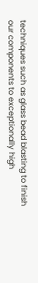techniques such as glass bead blasting to finish our components to exceptionally high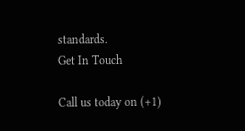standards.
Get In Touch

Call us today on (+1)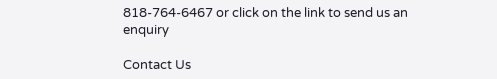818-764-6467 or click on the link to send us an enquiry

Contact Us